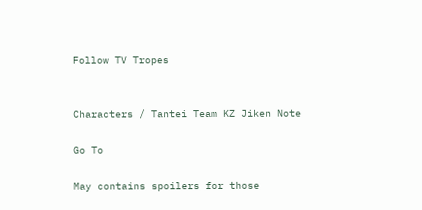Follow TV Tropes


Characters / Tantei Team KZ Jiken Note

Go To

May contains spoilers for those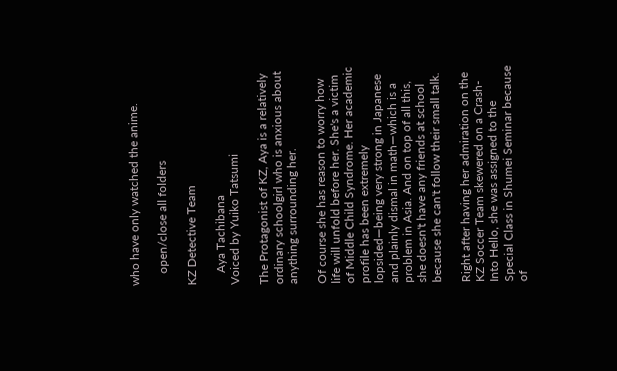who have only watched the anime.

    open/close all folders

KZ Detective Team

    Aya Tachibana
Voiced by Yuiko Tatsumi

The Protagonist of KZ, Aya is a relatively ordinary schoolgirl who is anxious about anything surrounding her.

Of course she has reason to worry how life will unfold before her. She's a victim of Middle Child Syndrome. Her academic profile has been extremely lopsided—being very strong in Japanese and plainly dismal in math—which is a problem in Asia. And on top of all this, she doesn't have any friends at school because she can't follow their small talk.

Right after having her admiration on the KZ Soccer Team skewered on a Crash-Into Hello, she was assigned to the Special Class in Shumei Seminar because of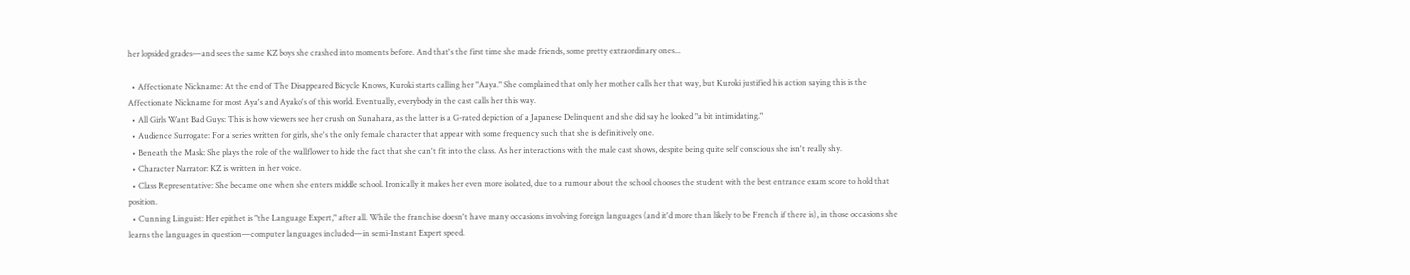her lopsided grades—and sees the same KZ boys she crashed into moments before. And that's the first time she made friends, some pretty extraordinary ones...

  • Affectionate Nickname: At the end of The Disappeared Bicycle Knows, Kuroki starts calling her "Aaya." She complained that only her mother calls her that way, but Kuroki justified his action saying this is the Affectionate Nickname for most Aya's and Ayako's of this world. Eventually, everybody in the cast calls her this way.
  • All Girls Want Bad Guys: This is how viewers see her crush on Sunahara, as the latter is a G-rated depiction of a Japanese Delinquent and she did say he looked "a bit intimidating."
  • Audience Surrogate: For a series written for girls, she's the only female character that appear with some frequency such that she is definitively one.
  • Beneath the Mask: She plays the role of the wallflower to hide the fact that she can't fit into the class. As her interactions with the male cast shows, despite being quite self conscious she isn't really shy.
  • Character Narrator: KZ is written in her voice.
  • Class Representative: She became one when she enters middle school. Ironically it makes her even more isolated, due to a rumour about the school chooses the student with the best entrance exam score to hold that position.
  • Cunning Linguist: Her epithet is "the Language Expert," after all. While the franchise doesn't have many occasions involving foreign languages (and it'd more than likely to be French if there is), in those occasions she learns the languages in question—computer languages included—in semi-Instant Expert speed.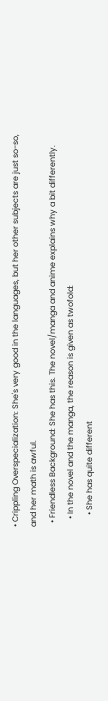• Crippling Overspecialization: She's very good in the languages, but her other subjects are just so-so, and her math is awful.
  • Friendless Background: She has this. The novel/manga and anime explains why a bit differently.
    • In the novel and the manga, the reason is given as twofold:
      • She has quite different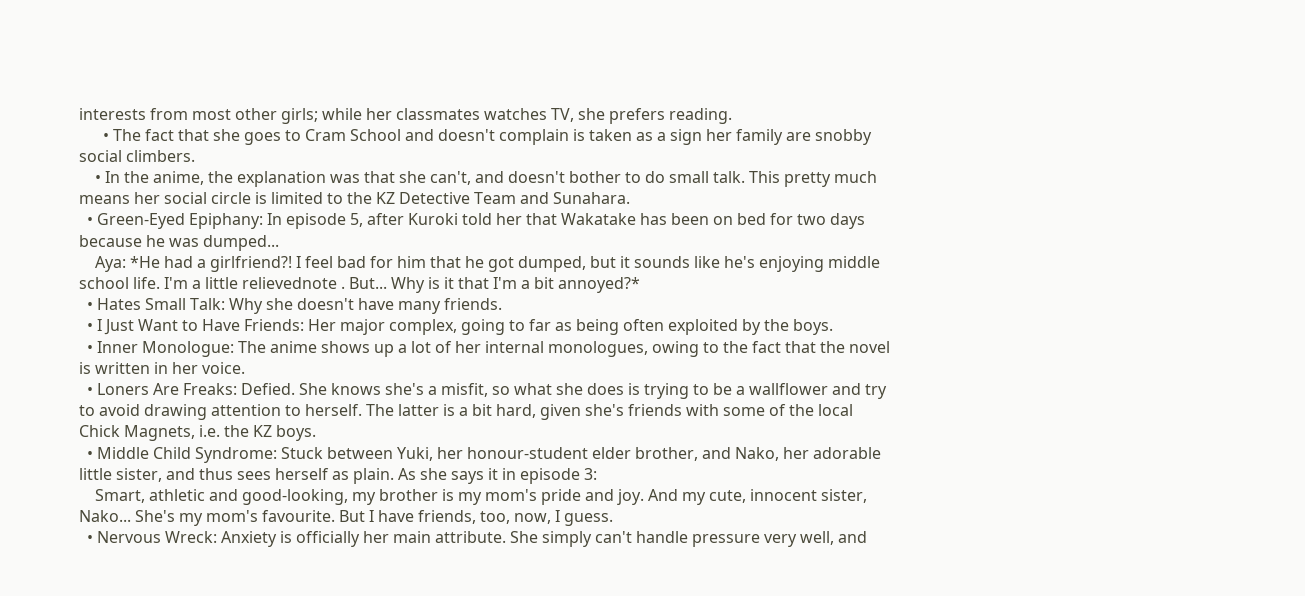interests from most other girls; while her classmates watches TV, she prefers reading.
      • The fact that she goes to Cram School and doesn't complain is taken as a sign her family are snobby social climbers.
    • In the anime, the explanation was that she can't, and doesn't bother to do small talk. This pretty much means her social circle is limited to the KZ Detective Team and Sunahara.
  • Green-Eyed Epiphany: In episode 5, after Kuroki told her that Wakatake has been on bed for two days because he was dumped...
    Aya: *He had a girlfriend?! I feel bad for him that he got dumped, but it sounds like he's enjoying middle school life. I'm a little relievednote . But... Why is it that I'm a bit annoyed?*
  • Hates Small Talk: Why she doesn't have many friends.
  • I Just Want to Have Friends: Her major complex, going to far as being often exploited by the boys.
  • Inner Monologue: The anime shows up a lot of her internal monologues, owing to the fact that the novel is written in her voice.
  • Loners Are Freaks: Defied. She knows she's a misfit, so what she does is trying to be a wallflower and try to avoid drawing attention to herself. The latter is a bit hard, given she's friends with some of the local Chick Magnets, i.e. the KZ boys.
  • Middle Child Syndrome: Stuck between Yuki, her honour-student elder brother, and Nako, her adorable little sister, and thus sees herself as plain. As she says it in episode 3:
    Smart, athletic and good-looking, my brother is my mom's pride and joy. And my cute, innocent sister, Nako... She's my mom's favourite. But I have friends, too, now, I guess.
  • Nervous Wreck: Anxiety is officially her main attribute. She simply can't handle pressure very well, and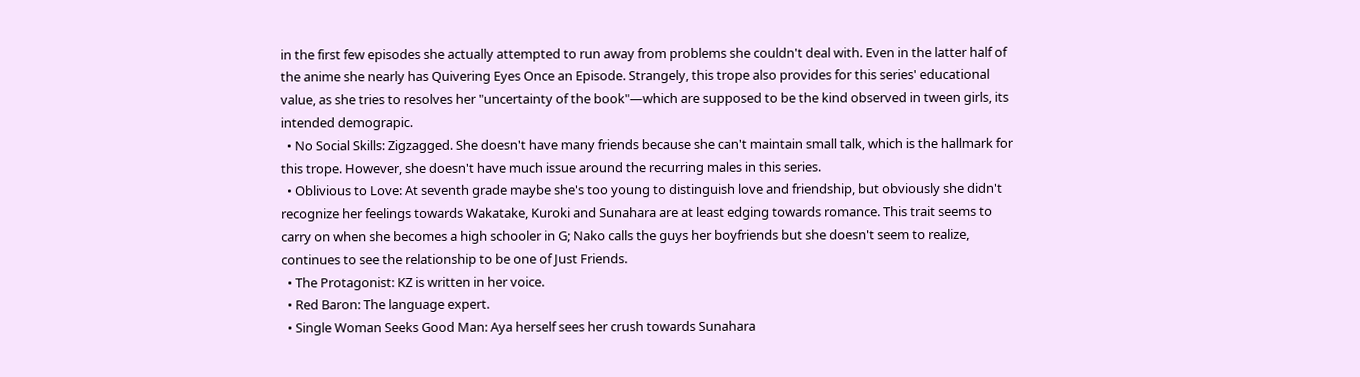in the first few episodes she actually attempted to run away from problems she couldn't deal with. Even in the latter half of the anime she nearly has Quivering Eyes Once an Episode. Strangely, this trope also provides for this series' educational value, as she tries to resolves her "uncertainty of the book"—which are supposed to be the kind observed in tween girls, its intended demograpic.
  • No Social Skills: Zigzagged. She doesn't have many friends because she can't maintain small talk, which is the hallmark for this trope. However, she doesn't have much issue around the recurring males in this series.
  • Oblivious to Love: At seventh grade maybe she's too young to distinguish love and friendship, but obviously she didn't recognize her feelings towards Wakatake, Kuroki and Sunahara are at least edging towards romance. This trait seems to carry on when she becomes a high schooler in G; Nako calls the guys her boyfriends but she doesn't seem to realize, continues to see the relationship to be one of Just Friends.
  • The Protagonist: KZ is written in her voice.
  • Red Baron: The language expert.
  • Single Woman Seeks Good Man: Aya herself sees her crush towards Sunahara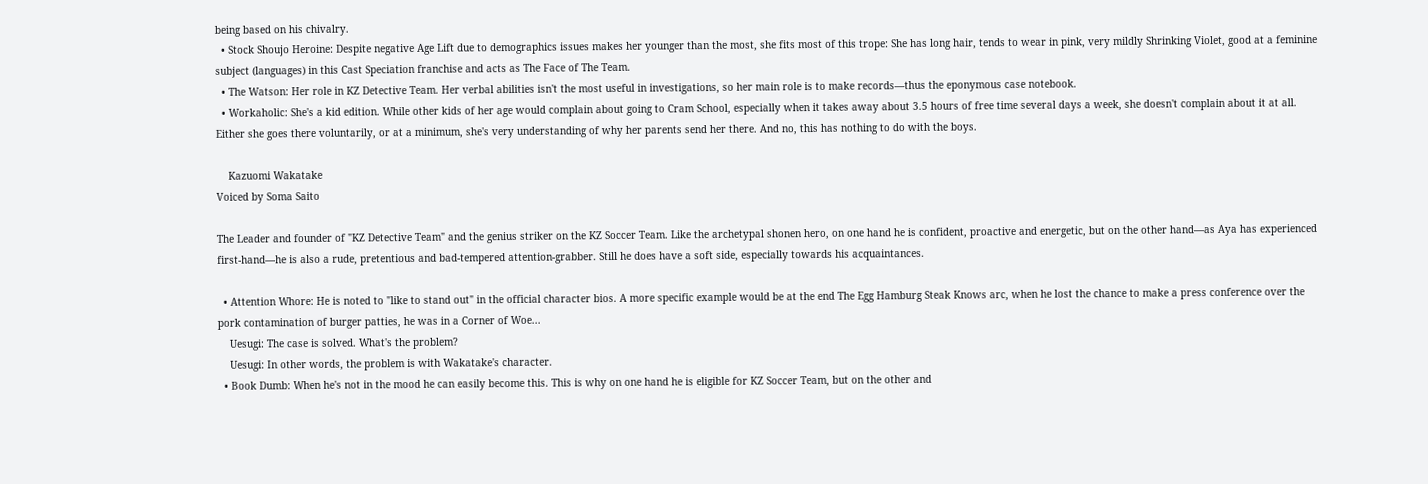being based on his chivalry.
  • Stock Shoujo Heroine: Despite negative Age Lift due to demographics issues makes her younger than the most, she fits most of this trope: She has long hair, tends to wear in pink, very mildly Shrinking Violet, good at a feminine subject (languages) in this Cast Speciation franchise and acts as The Face of The Team.
  • The Watson: Her role in KZ Detective Team. Her verbal abilities isn't the most useful in investigations, so her main role is to make records—thus the eponymous case notebook.
  • Workaholic: She's a kid edition. While other kids of her age would complain about going to Cram School, especially when it takes away about 3.5 hours of free time several days a week, she doesn't complain about it at all. Either she goes there voluntarily, or at a minimum, she's very understanding of why her parents send her there. And no, this has nothing to do with the boys.

    Kazuomi Wakatake
Voiced by Soma Saito

The Leader and founder of "KZ Detective Team" and the genius striker on the KZ Soccer Team. Like the archetypal shonen hero, on one hand he is confident, proactive and energetic, but on the other hand—as Aya has experienced first-hand—he is also a rude, pretentious and bad-tempered attention-grabber. Still he does have a soft side, especially towards his acquaintances.

  • Attention Whore: He is noted to "like to stand out" in the official character bios. A more specific example would be at the end The Egg Hamburg Steak Knows arc, when he lost the chance to make a press conference over the pork contamination of burger patties, he was in a Corner of Woe...
    Uesugi: The case is solved. What's the problem?
    Uesugi: In other words, the problem is with Wakatake's character.
  • Book Dumb: When he's not in the mood he can easily become this. This is why on one hand he is eligible for KZ Soccer Team, but on the other and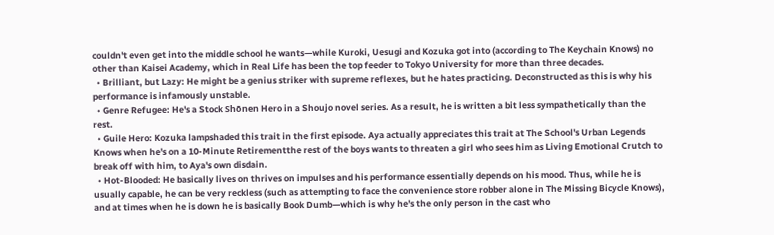couldn't even get into the middle school he wants—while Kuroki, Uesugi and Kozuka got into (according to The Keychain Knows) no other than Kaisei Academy, which in Real Life has been the top feeder to Tokyo University for more than three decades.
  • Brilliant, but Lazy: He might be a genius striker with supreme reflexes, but he hates practicing. Deconstructed as this is why his performance is infamously unstable.
  • Genre Refugee: He's a Stock Shōnen Hero in a Shoujo novel series. As a result, he is written a bit less sympathetically than the rest.
  • Guile Hero: Kozuka lampshaded this trait in the first episode. Aya actually appreciates this trait at The School's Urban Legends Knows when he's on a 10-Minute Retirementthe rest of the boys wants to threaten a girl who sees him as Living Emotional Crutch to break off with him, to Aya's own disdain.
  • Hot-Blooded: He basically lives on thrives on impulses and his performance essentially depends on his mood. Thus, while he is usually capable, he can be very reckless (such as attempting to face the convenience store robber alone in The Missing Bicycle Knows), and at times when he is down he is basically Book Dumb—which is why he's the only person in the cast who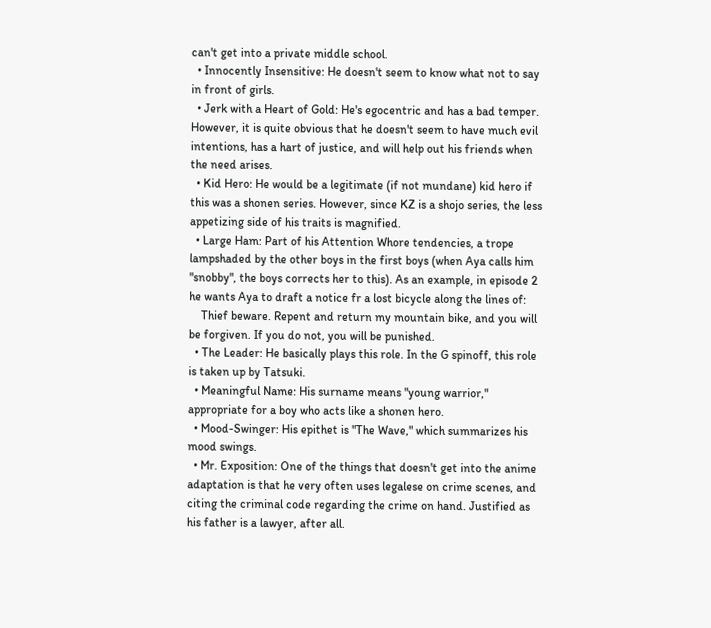can't get into a private middle school.
  • Innocently Insensitive: He doesn't seem to know what not to say in front of girls.
  • Jerk with a Heart of Gold: He's egocentric and has a bad temper. However, it is quite obvious that he doesn't seem to have much evil intentions, has a hart of justice, and will help out his friends when the need arises.
  • Kid Hero: He would be a legitimate (if not mundane) kid hero if this was a shonen series. However, since KZ is a shojo series, the less appetizing side of his traits is magnified.
  • Large Ham: Part of his Attention Whore tendencies, a trope lampshaded by the other boys in the first boys (when Aya calls him "snobby", the boys corrects her to this). As an example, in episode 2 he wants Aya to draft a notice fr a lost bicycle along the lines of:
    Thief beware. Repent and return my mountain bike, and you will be forgiven. If you do not, you will be punished.
  • The Leader: He basically plays this role. In the G spinoff, this role is taken up by Tatsuki.
  • Meaningful Name: His surname means "young warrior," appropriate for a boy who acts like a shonen hero.
  • Mood-Swinger: His epithet is "The Wave," which summarizes his mood swings.
  • Mr. Exposition: One of the things that doesn't get into the anime adaptation is that he very often uses legalese on crime scenes, and citing the criminal code regarding the crime on hand. Justified as his father is a lawyer, after all.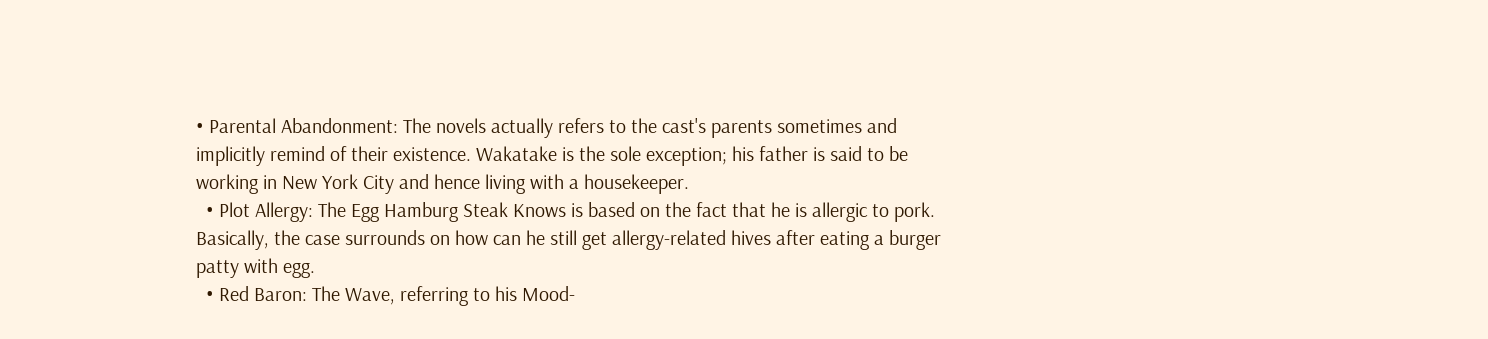• Parental Abandonment: The novels actually refers to the cast's parents sometimes and implicitly remind of their existence. Wakatake is the sole exception; his father is said to be working in New York City and hence living with a housekeeper.
  • Plot Allergy: The Egg Hamburg Steak Knows is based on the fact that he is allergic to pork. Basically, the case surrounds on how can he still get allergy-related hives after eating a burger patty with egg.
  • Red Baron: The Wave, referring to his Mood-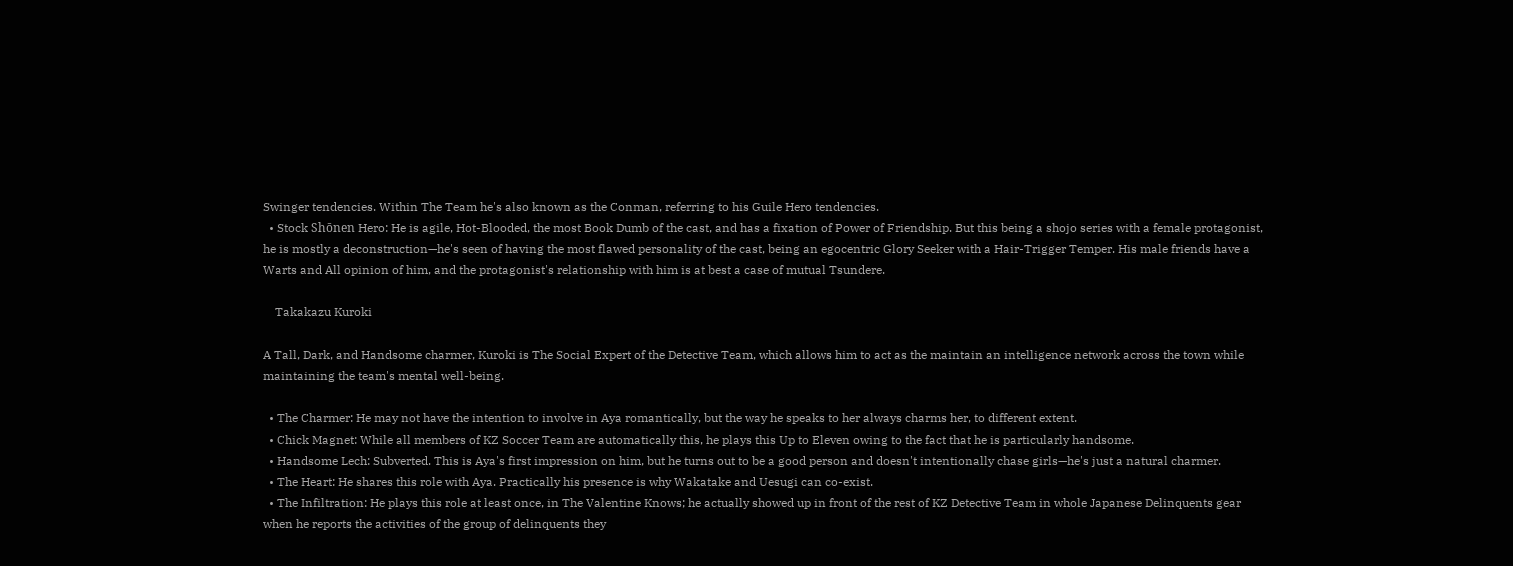Swinger tendencies. Within The Team he's also known as the Conman, referring to his Guile Hero tendencies.
  • Stock Shōnen Hero: He is agile, Hot-Blooded, the most Book Dumb of the cast, and has a fixation of Power of Friendship. But this being a shojo series with a female protagonist, he is mostly a deconstruction—he's seen of having the most flawed personality of the cast, being an egocentric Glory Seeker with a Hair-Trigger Temper. His male friends have a Warts and All opinion of him, and the protagonist's relationship with him is at best a case of mutual Tsundere.

    Takakazu Kuroki

A Tall, Dark, and Handsome charmer, Kuroki is The Social Expert of the Detective Team, which allows him to act as the maintain an intelligence network across the town while maintaining the team's mental well-being.

  • The Charmer: He may not have the intention to involve in Aya romantically, but the way he speaks to her always charms her, to different extent.
  • Chick Magnet: While all members of KZ Soccer Team are automatically this, he plays this Up to Eleven owing to the fact that he is particularly handsome.
  • Handsome Lech: Subverted. This is Aya's first impression on him, but he turns out to be a good person and doesn't intentionally chase girls—he's just a natural charmer.
  • The Heart: He shares this role with Aya. Practically his presence is why Wakatake and Uesugi can co-exist.
  • The Infiltration: He plays this role at least once, in The Valentine Knows; he actually showed up in front of the rest of KZ Detective Team in whole Japanese Delinquents gear when he reports the activities of the group of delinquents they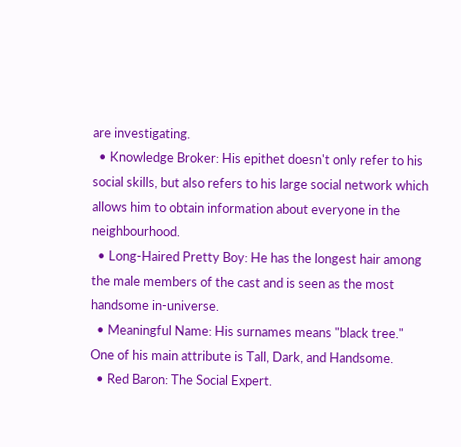are investigating.
  • Knowledge Broker: His epithet doesn't only refer to his social skills, but also refers to his large social network which allows him to obtain information about everyone in the neighbourhood.
  • Long-Haired Pretty Boy: He has the longest hair among the male members of the cast and is seen as the most handsome in-universe.
  • Meaningful Name: His surnames means "black tree." One of his main attribute is Tall, Dark, and Handsome.
  • Red Baron: The Social Expert.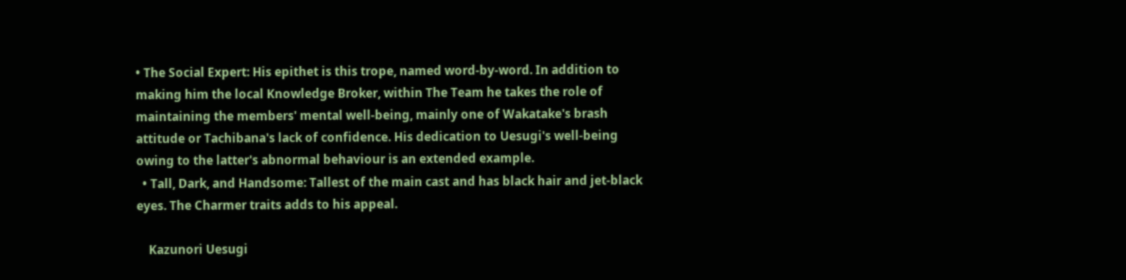• The Social Expert: His epithet is this trope, named word-by-word. In addition to making him the local Knowledge Broker, within The Team he takes the role of maintaining the members' mental well-being, mainly one of Wakatake's brash attitude or Tachibana's lack of confidence. His dedication to Uesugi's well-being owing to the latter's abnormal behaviour is an extended example.
  • Tall, Dark, and Handsome: Tallest of the main cast and has black hair and jet-black eyes. The Charmer traits adds to his appeal.

    Kazunori Uesugi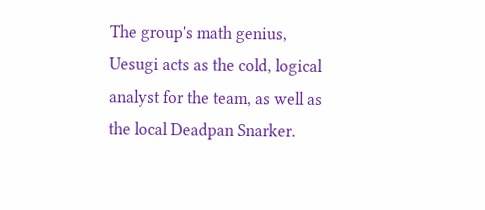The group's math genius, Uesugi acts as the cold, logical analyst for the team, as well as the local Deadpan Snarker.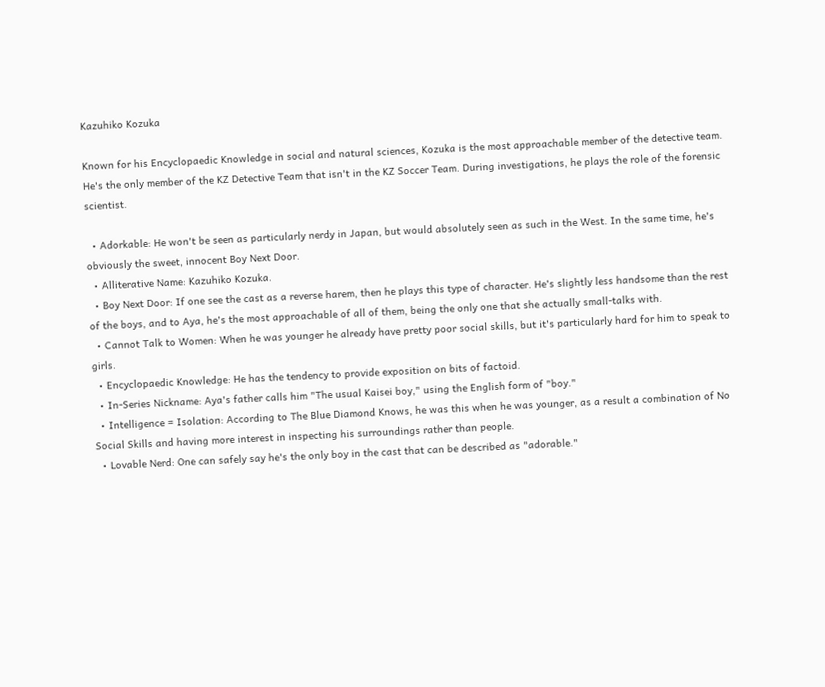Kazuhiko Kozuka

Known for his Encyclopaedic Knowledge in social and natural sciences, Kozuka is the most approachable member of the detective team. He's the only member of the KZ Detective Team that isn't in the KZ Soccer Team. During investigations, he plays the role of the forensic scientist.

  • Adorkable: He won't be seen as particularly nerdy in Japan, but would absolutely seen as such in the West. In the same time, he's obviously the sweet, innocent Boy Next Door.
  • Alliterative Name: Kazuhiko Kozuka.
  • Boy Next Door: If one see the cast as a reverse harem, then he plays this type of character. He's slightly less handsome than the rest of the boys, and to Aya, he's the most approachable of all of them, being the only one that she actually small-talks with.
  • Cannot Talk to Women: When he was younger he already have pretty poor social skills, but it's particularly hard for him to speak to girls.
  • Encyclopaedic Knowledge: He has the tendency to provide exposition on bits of factoid.
  • In-Series Nickname: Aya's father calls him "The usual Kaisei boy," using the English form of "boy."
  • Intelligence = Isolation: According to The Blue Diamond Knows, he was this when he was younger, as a result a combination of No Social Skills and having more interest in inspecting his surroundings rather than people.
  • Lovable Nerd: One can safely say he's the only boy in the cast that can be described as "adorable."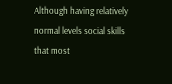Although having relatively normal levels social skills that most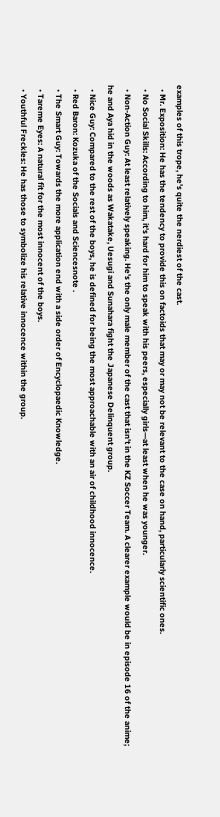examples of this trope, he's quite the nerdiest of the cast.
  • Mr. Exposition: He has the tendency to provide this on factoids that may or may not be relevant to the case on hand, particularly scientific ones.
  • No Social Skills: According to him, it's hard for him to speak with his peers, especially girls—at least when he was younger.
  • Non-Action Guy: At least relatively speaking. He's the only male member of the cast that isn't in the KZ Soccer Team. A clearer example would be in episode 16 of the anime; he and Aya hid in the woods as Wakatake, Uesugi and Sunahara fight the Japanese Delinquent group.
  • Nice Guy: Compared to the rest of the boys, he is defined for being the most approachable with an air of childhood innocence.
  • Red Baron: Kozuka of the Socials and Sciencesnote .
  • The Smart Guy: Towards the more application end with a side order of Encyclopaedic Knowledge.
  • Tareme Eyes: A natural fit for the most innocent of the boys.
  • Youthful Freckles: He has those to symbolize his relative innocence within the group.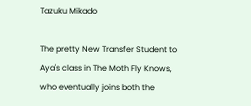Tazuku Mikado

The pretty New Transfer Student to Aya's class in The Moth Fly Knows, who eventually joins both the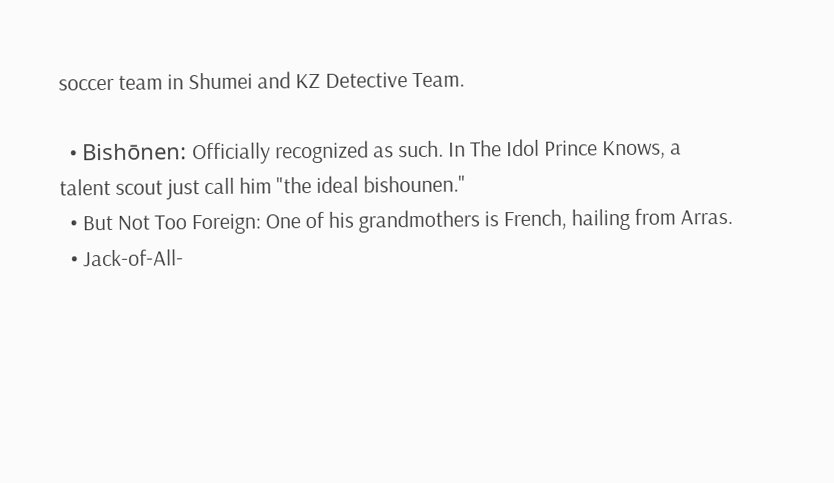soccer team in Shumei and KZ Detective Team.

  • Bishōnen: Officially recognized as such. In The Idol Prince Knows, a talent scout just call him "the ideal bishounen."
  • But Not Too Foreign: One of his grandmothers is French, hailing from Arras.
  • Jack-of-All-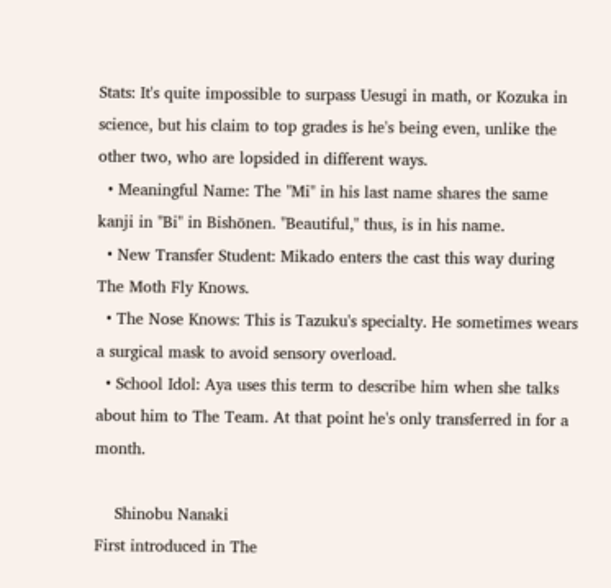Stats: It's quite impossible to surpass Uesugi in math, or Kozuka in science, but his claim to top grades is he's being even, unlike the other two, who are lopsided in different ways.
  • Meaningful Name: The "Mi" in his last name shares the same kanji in "Bi" in Bishōnen. "Beautiful," thus, is in his name.
  • New Transfer Student: Mikado enters the cast this way during The Moth Fly Knows.
  • The Nose Knows: This is Tazuku's specialty. He sometimes wears a surgical mask to avoid sensory overload.
  • School Idol: Aya uses this term to describe him when she talks about him to The Team. At that point he's only transferred in for a month.

    Shinobu Nanaki
First introduced in The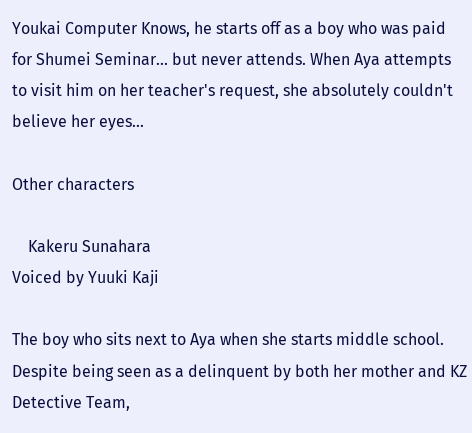Youkai Computer Knows, he starts off as a boy who was paid for Shumei Seminar... but never attends. When Aya attempts to visit him on her teacher's request, she absolutely couldn't believe her eyes...

Other characters

    Kakeru Sunahara
Voiced by Yuuki Kaji

The boy who sits next to Aya when she starts middle school. Despite being seen as a delinquent by both her mother and KZ Detective Team,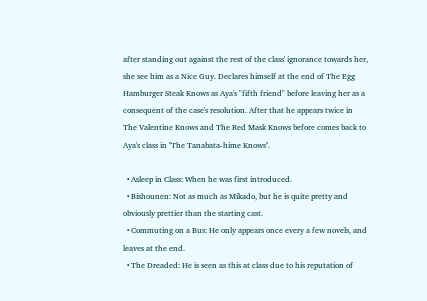after standing out against the rest of the class' ignorance towards her, she see him as a Nice Guy. Declares himself at the end of The Egg Hamburger Steak Knows as Aya's "fifth friend" before leaving her as a consequent of the case's resolution. After that he appears twice in The Valentine Knows and The Red Mask Knows before comes back to Aya's class in ''The Tanabata-hime Knows''.

  • Asleep in Class: When he was first introduced.
  • Bishounen: Not as much as Mikado, but he is quite pretty and obviously prettier than the starting cast.
  • Commuting on a Bus: He only appears once every a few novels, and leaves at the end.
  • The Dreaded: He is seen as this at class due to his reputation of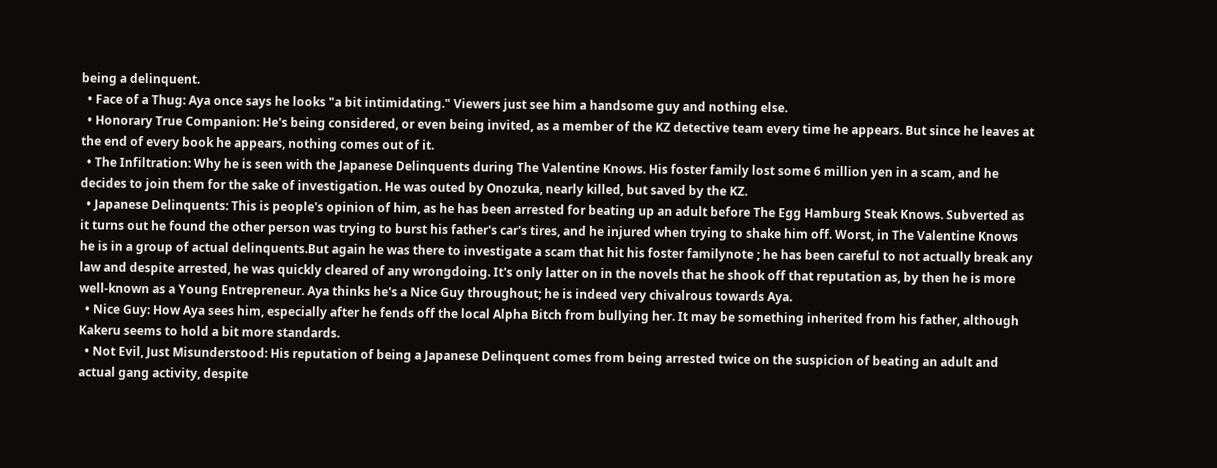being a delinquent.
  • Face of a Thug: Aya once says he looks "a bit intimidating." Viewers just see him a handsome guy and nothing else.
  • Honorary True Companion: He's being considered, or even being invited, as a member of the KZ detective team every time he appears. But since he leaves at the end of every book he appears, nothing comes out of it.
  • The Infiltration: Why he is seen with the Japanese Delinquents during The Valentine Knows. His foster family lost some 6 million yen in a scam, and he decides to join them for the sake of investigation. He was outed by Onozuka, nearly killed, but saved by the KZ.
  • Japanese Delinquents: This is people's opinion of him, as he has been arrested for beating up an adult before The Egg Hamburg Steak Knows. Subverted as it turns out he found the other person was trying to burst his father's car's tires, and he injured when trying to shake him off. Worst, in The Valentine Knows he is in a group of actual delinquents.But again he was there to investigate a scam that hit his foster familynote ; he has been careful to not actually break any law and despite arrested, he was quickly cleared of any wrongdoing. It's only latter on in the novels that he shook off that reputation as, by then he is more well-known as a Young Entrepreneur. Aya thinks he's a Nice Guy throughout; he is indeed very chivalrous towards Aya.
  • Nice Guy: How Aya sees him, especially after he fends off the local Alpha Bitch from bullying her. It may be something inherited from his father, although Kakeru seems to hold a bit more standards.
  • Not Evil, Just Misunderstood: His reputation of being a Japanese Delinquent comes from being arrested twice on the suspicion of beating an adult and actual gang activity, despite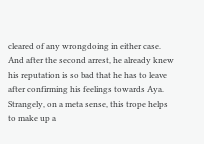cleared of any wrongdoing in either case. And after the second arrest, he already knew his reputation is so bad that he has to leave after confirming his feelings towards Aya. Strangely, on a meta sense, this trope helps to make up a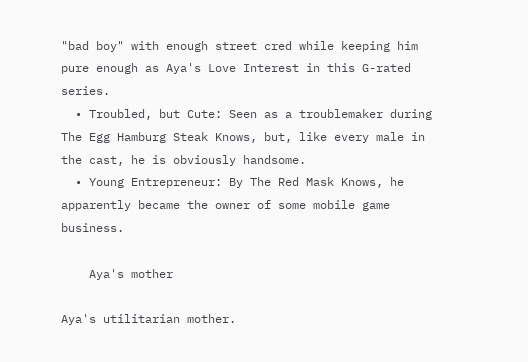"bad boy" with enough street cred while keeping him pure enough as Aya's Love Interest in this G-rated series.
  • Troubled, but Cute: Seen as a troublemaker during The Egg Hamburg Steak Knows, but, like every male in the cast, he is obviously handsome.
  • Young Entrepreneur: By The Red Mask Knows, he apparently became the owner of some mobile game business.

    Aya's mother

Aya's utilitarian mother.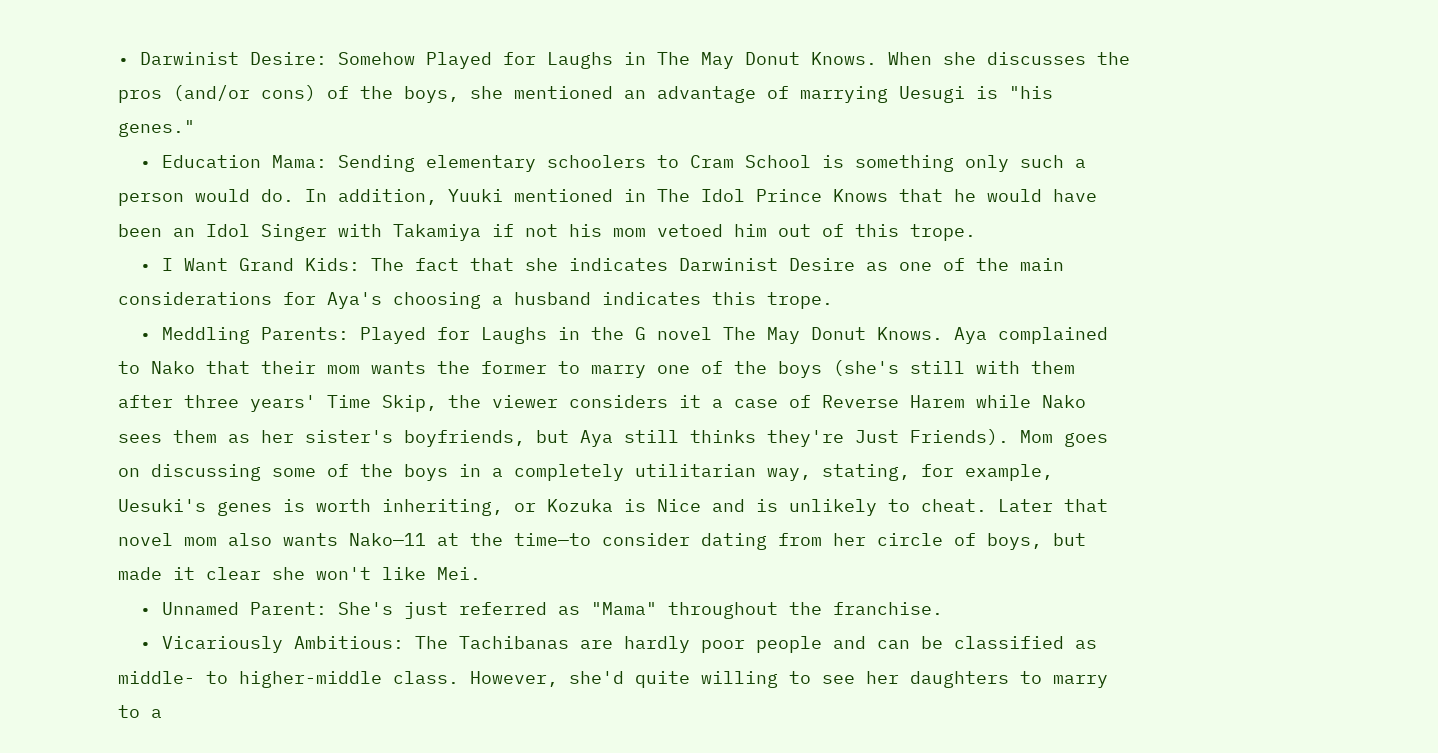• Darwinist Desire: Somehow Played for Laughs in The May Donut Knows. When she discusses the pros (and/or cons) of the boys, she mentioned an advantage of marrying Uesugi is "his genes."
  • Education Mama: Sending elementary schoolers to Cram School is something only such a person would do. In addition, Yuuki mentioned in The Idol Prince Knows that he would have been an Idol Singer with Takamiya if not his mom vetoed him out of this trope.
  • I Want Grand Kids: The fact that she indicates Darwinist Desire as one of the main considerations for Aya's choosing a husband indicates this trope.
  • Meddling Parents: Played for Laughs in the G novel The May Donut Knows. Aya complained to Nako that their mom wants the former to marry one of the boys (she's still with them after three years' Time Skip, the viewer considers it a case of Reverse Harem while Nako sees them as her sister's boyfriends, but Aya still thinks they're Just Friends). Mom goes on discussing some of the boys in a completely utilitarian way, stating, for example, Uesuki's genes is worth inheriting, or Kozuka is Nice and is unlikely to cheat. Later that novel mom also wants Nako—11 at the time—to consider dating from her circle of boys, but made it clear she won't like Mei.
  • Unnamed Parent: She's just referred as "Mama" throughout the franchise.
  • Vicariously Ambitious: The Tachibanas are hardly poor people and can be classified as middle- to higher-middle class. However, she'd quite willing to see her daughters to marry to a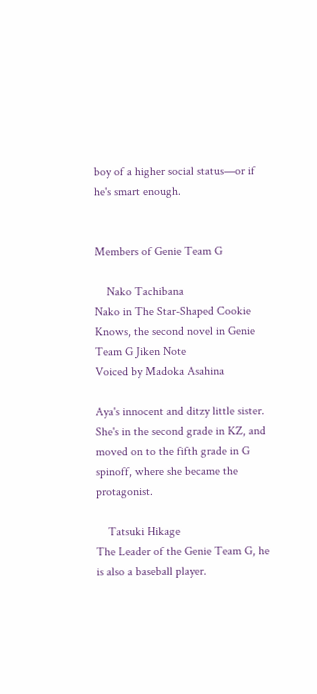boy of a higher social status—or if he's smart enough.


Members of Genie Team G

    Nako Tachibana
Nako in The Star-Shaped Cookie Knows, the second novel in Genie Team G Jiken Note
Voiced by Madoka Asahina

Aya's innocent and ditzy little sister. She's in the second grade in KZ, and moved on to the fifth grade in G spinoff, where she became the protagonist.

    Tatsuki Hikage
The Leader of the Genie Team G, he is also a baseball player.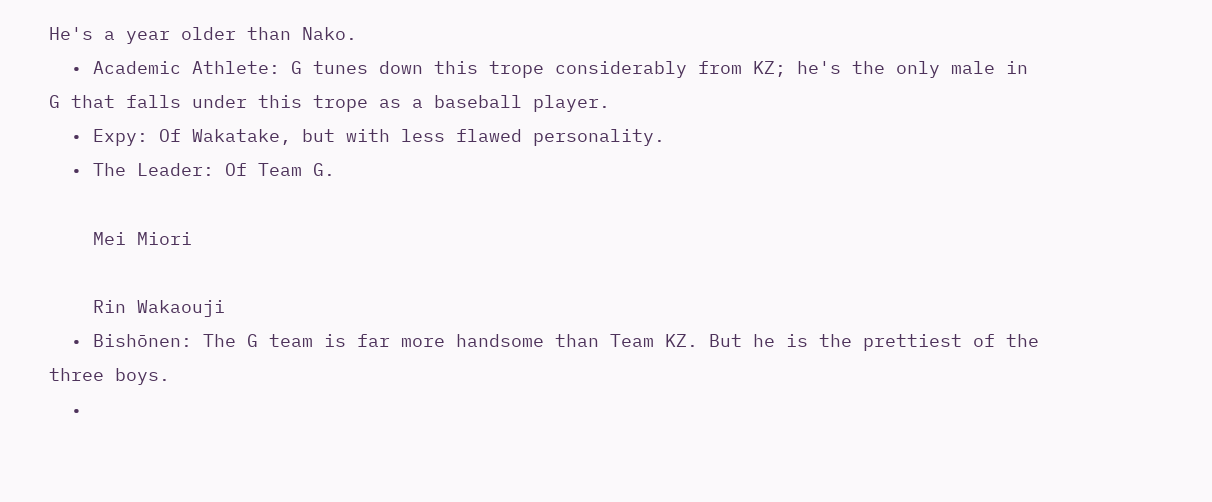He's a year older than Nako.
  • Academic Athlete: G tunes down this trope considerably from KZ; he's the only male in G that falls under this trope as a baseball player.
  • Expy: Of Wakatake, but with less flawed personality.
  • The Leader: Of Team G.

    Mei Miori

    Rin Wakaouji
  • Bishōnen: The G team is far more handsome than Team KZ. But he is the prettiest of the three boys.
  •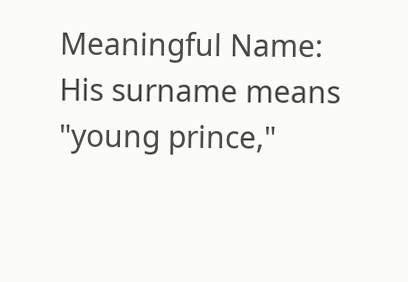Meaningful Name: His surname means "young prince,"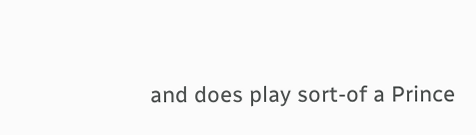and does play sort-of a Prince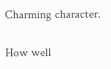Charming character.

How well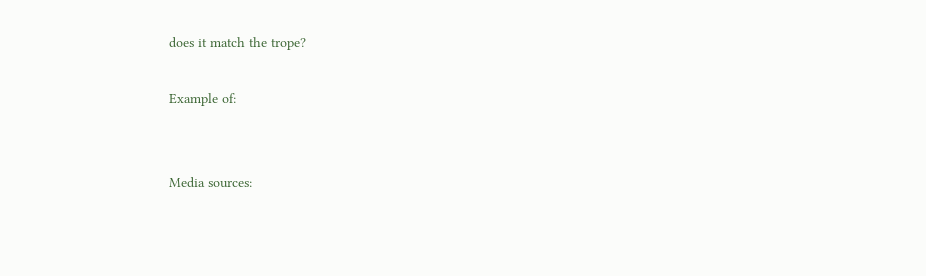does it match the trope?

Example of:


Media sources: